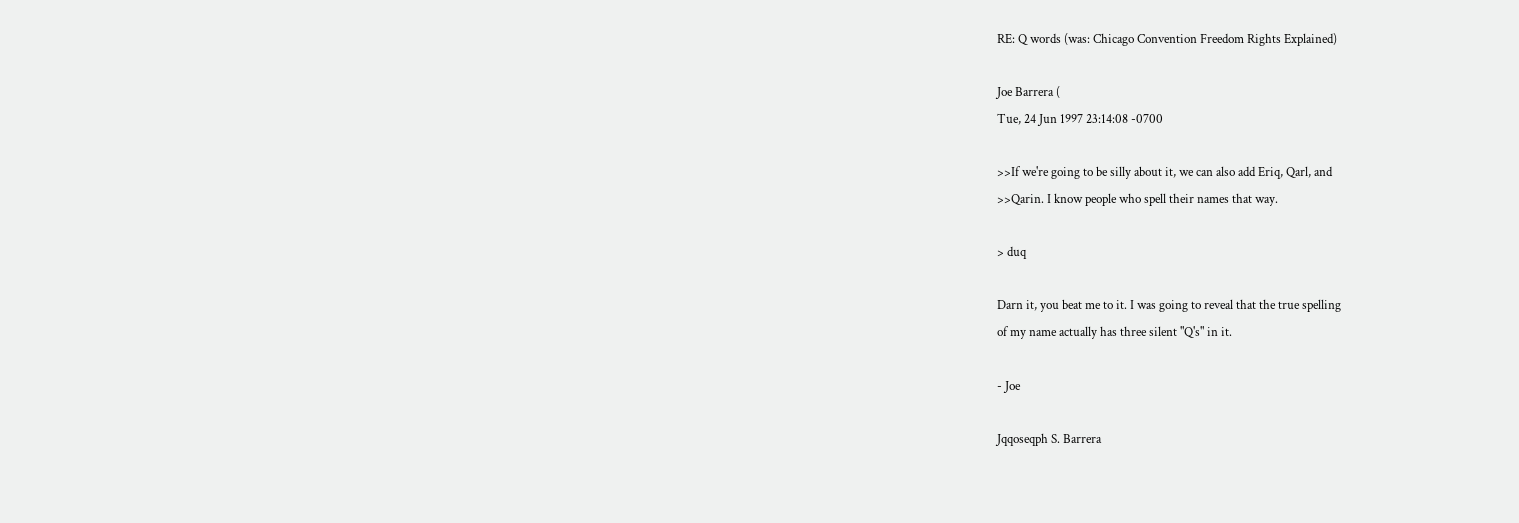RE: Q words (was: Chicago Convention Freedom Rights Explained)

Joe Barrera (
Tue, 24 Jun 1997 23:14:08 -0700

>>If we're going to be silly about it, we can also add Eriq, Qarl, and
>>Qarin. I know people who spell their names that way.

> duq

Darn it, you beat me to it. I was going to reveal that the true spelling
of my name actually has three silent "Q's" in it.

- Joe

Jqqoseqph S. Barrera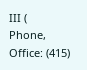III (
Phone, Office: (415)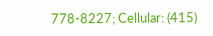778-8227; Cellular: (415)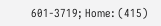601-3719; Home: (415)